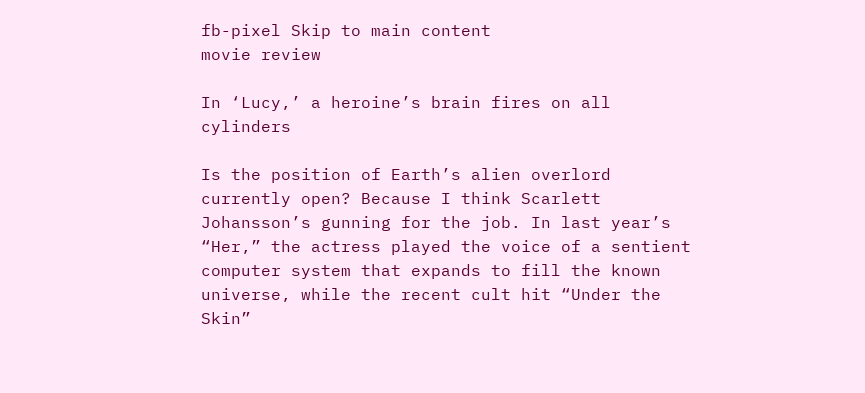fb-pixel Skip to main content
movie review

In ‘Lucy,’ a heroine’s brain fires on all cylinders

Is the position of Earth’s alien overlord currently open? Because I think Scarlett Johansson’s gunning for the job. In last year’s “Her,” the actress played the voice of a sentient computer system that expands to fill the known universe, while the recent cult hit “Under the Skin”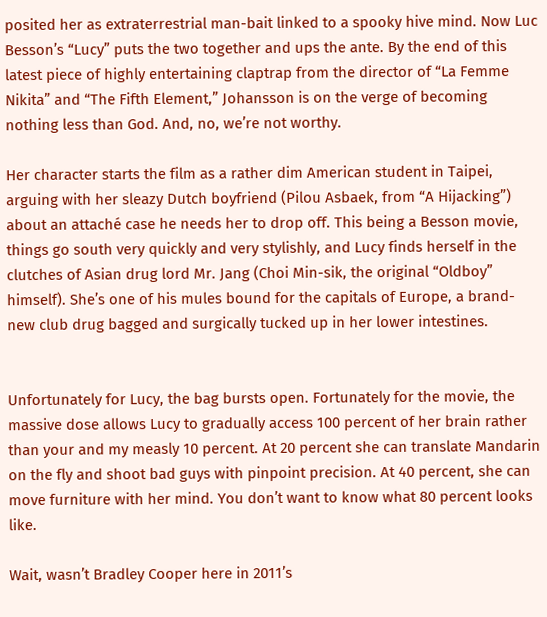posited her as extraterrestrial man-bait linked to a spooky hive mind. Now Luc Besson’s “Lucy” puts the two together and ups the ante. By the end of this latest piece of highly entertaining claptrap from the director of “La Femme Nikita” and “The Fifth Element,” Johansson is on the verge of becoming nothing less than God. And, no, we’re not worthy.

Her character starts the film as a rather dim American student in Taipei, arguing with her sleazy Dutch boyfriend (Pilou Asbaek, from “A Hijacking”) about an attaché case he needs her to drop off. This being a Besson movie, things go south very quickly and very stylishly, and Lucy finds herself in the clutches of Asian drug lord Mr. Jang (Choi Min-sik, the original “Oldboy” himself). She’s one of his mules bound for the capitals of Europe, a brand-new club drug bagged and surgically tucked up in her lower intestines.


Unfortunately for Lucy, the bag bursts open. Fortunately for the movie, the massive dose allows Lucy to gradually access 100 percent of her brain rather than your and my measly 10 percent. At 20 percent she can translate Mandarin on the fly and shoot bad guys with pinpoint precision. At 40 percent, she can move furniture with her mind. You don’t want to know what 80 percent looks like.

Wait, wasn’t Bradley Cooper here in 2011’s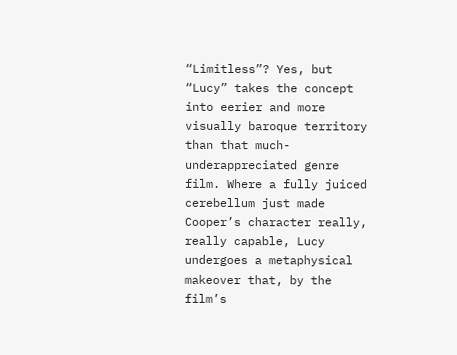“Limitless”? Yes, but “Lucy” takes the concept into eerier and more visually baroque territory than that much-underappreciated genre film. Where a fully juiced cerebellum just made Cooper’s character really, really capable, Lucy undergoes a metaphysical makeover that, by the film’s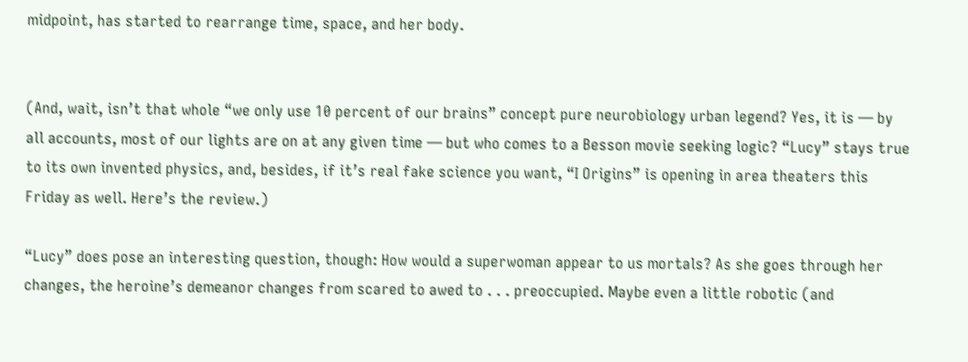midpoint, has started to rearrange time, space, and her body.


(And, wait, isn’t that whole “we only use 10 percent of our brains” concept pure neurobiology urban legend? Yes, it is — by all accounts, most of our lights are on at any given time — but who comes to a Besson movie seeking logic? “Lucy” stays true to its own invented physics, and, besides, if it’s real fake science you want, “I Origins” is opening in area theaters this Friday as well. Here’s the review.)

“Lucy” does pose an interesting question, though: How would a superwoman appear to us mortals? As she goes through her changes, the heroine’s demeanor changes from scared to awed to . . . preoccupied. Maybe even a little robotic (and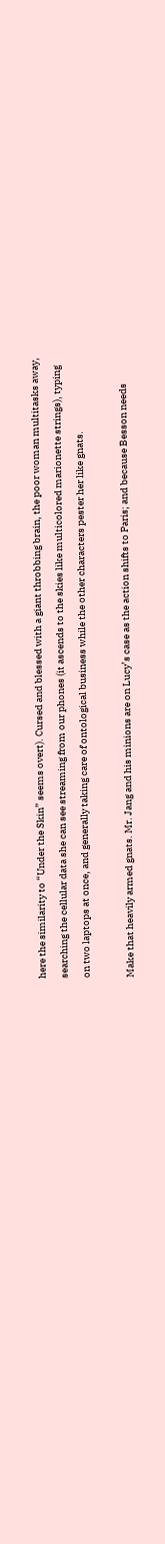here the similarity to “Under the Skin” seems overt). Cursed and blessed with a giant throbbing brain, the poor woman multitasks away, searching the cellular data she can see streaming from our phones (it ascends to the skies like multicolored marionette strings), typing on two laptops at once, and generally taking care of ontological business while the other characters pester her like gnats.

Make that heavily armed gnats. Mr. Jang and his minions are on Lucy’s case as the action shifts to Paris; and because Besson needs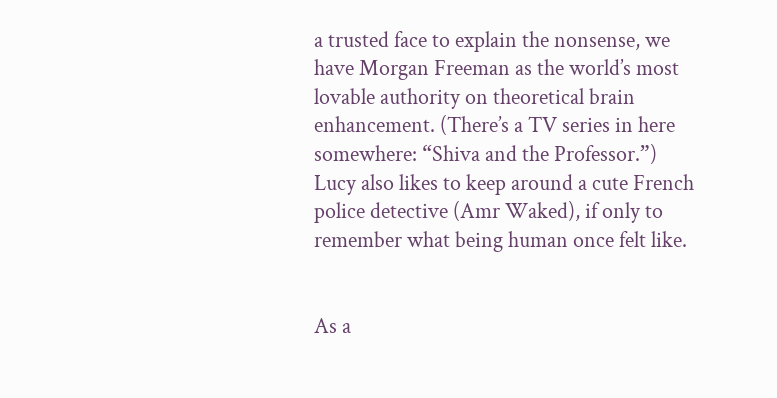a trusted face to explain the nonsense, we have Morgan Freeman as the world’s most lovable authority on theoretical brain enhancement. (There’s a TV series in here somewhere: “Shiva and the Professor.”) Lucy also likes to keep around a cute French police detective (Amr Waked), if only to remember what being human once felt like.


As a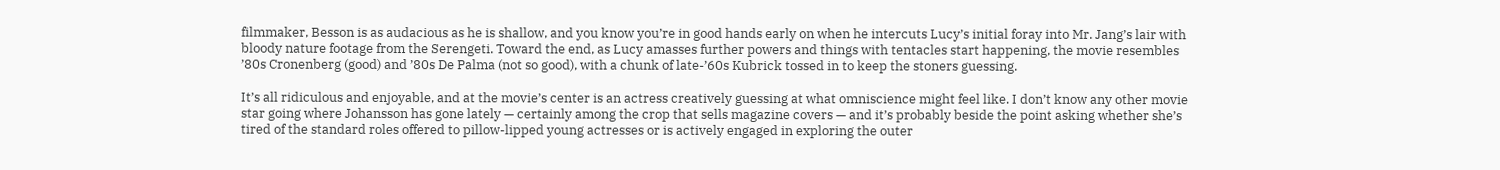filmmaker, Besson is as audacious as he is shallow, and you know you’re in good hands early on when he intercuts Lucy’s initial foray into Mr. Jang’s lair with bloody nature footage from the Serengeti. Toward the end, as Lucy amasses further powers and things with tentacles start happening, the movie resembles ’80s Cronenberg (good) and ’80s De Palma (not so good), with a chunk of late-’60s Kubrick tossed in to keep the stoners guessing.

It’s all ridiculous and enjoyable, and at the movie’s center is an actress creatively guessing at what omniscience might feel like. I don’t know any other movie star going where Johansson has gone lately — certainly among the crop that sells magazine covers — and it’s probably beside the point asking whether she’s tired of the standard roles offered to pillow-lipped young actresses or is actively engaged in exploring the outer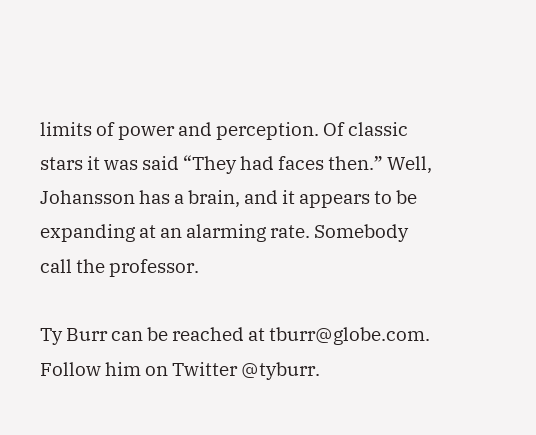limits of power and perception. Of classic stars it was said “They had faces then.” Well, Johansson has a brain, and it appears to be expanding at an alarming rate. Somebody call the professor.

Ty Burr can be reached at tburr@globe.com. Follow him on Twitter @tyburr.